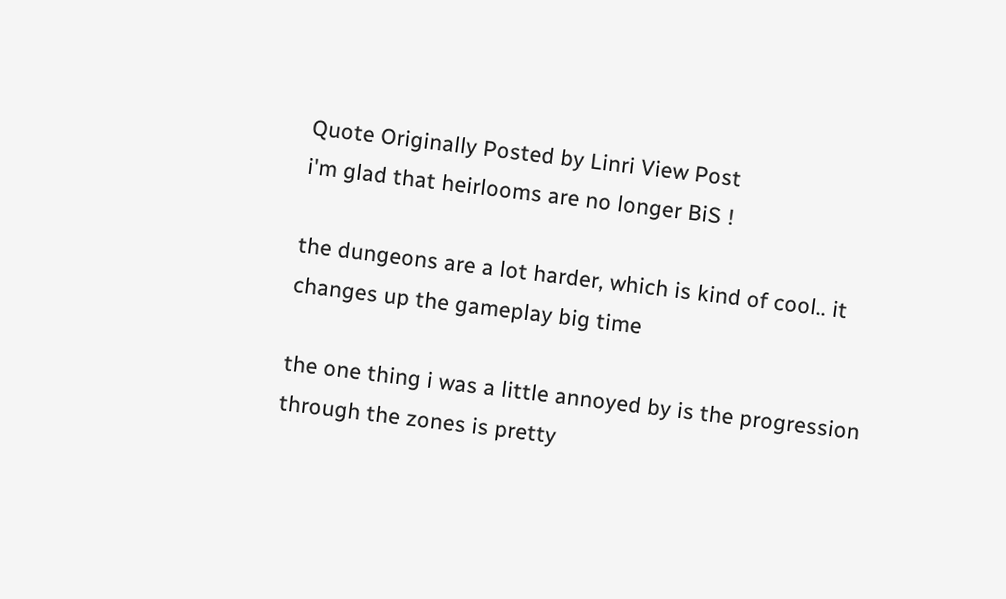Quote Originally Posted by Linri View Post
i'm glad that heirlooms are no longer BiS !

the dungeons are a lot harder, which is kind of cool.. it changes up the gameplay big time

the one thing i was a little annoyed by is the progression through the zones is pretty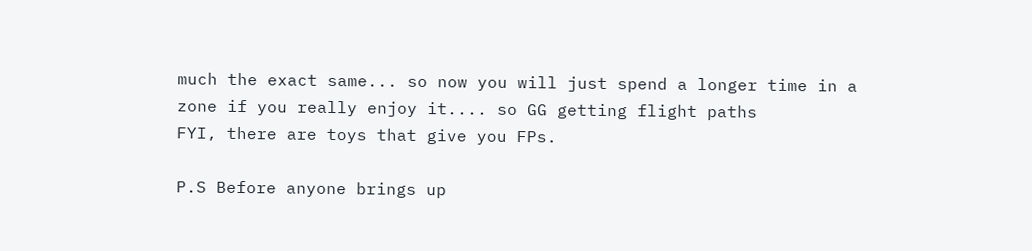much the exact same... so now you will just spend a longer time in a zone if you really enjoy it.... so GG getting flight paths
FYI, there are toys that give you FPs.

P.S Before anyone brings up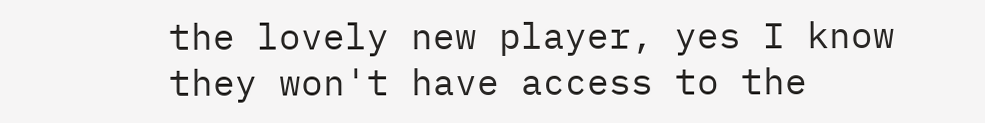the lovely new player, yes I know they won't have access to the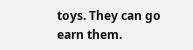toys. They can go earn them.